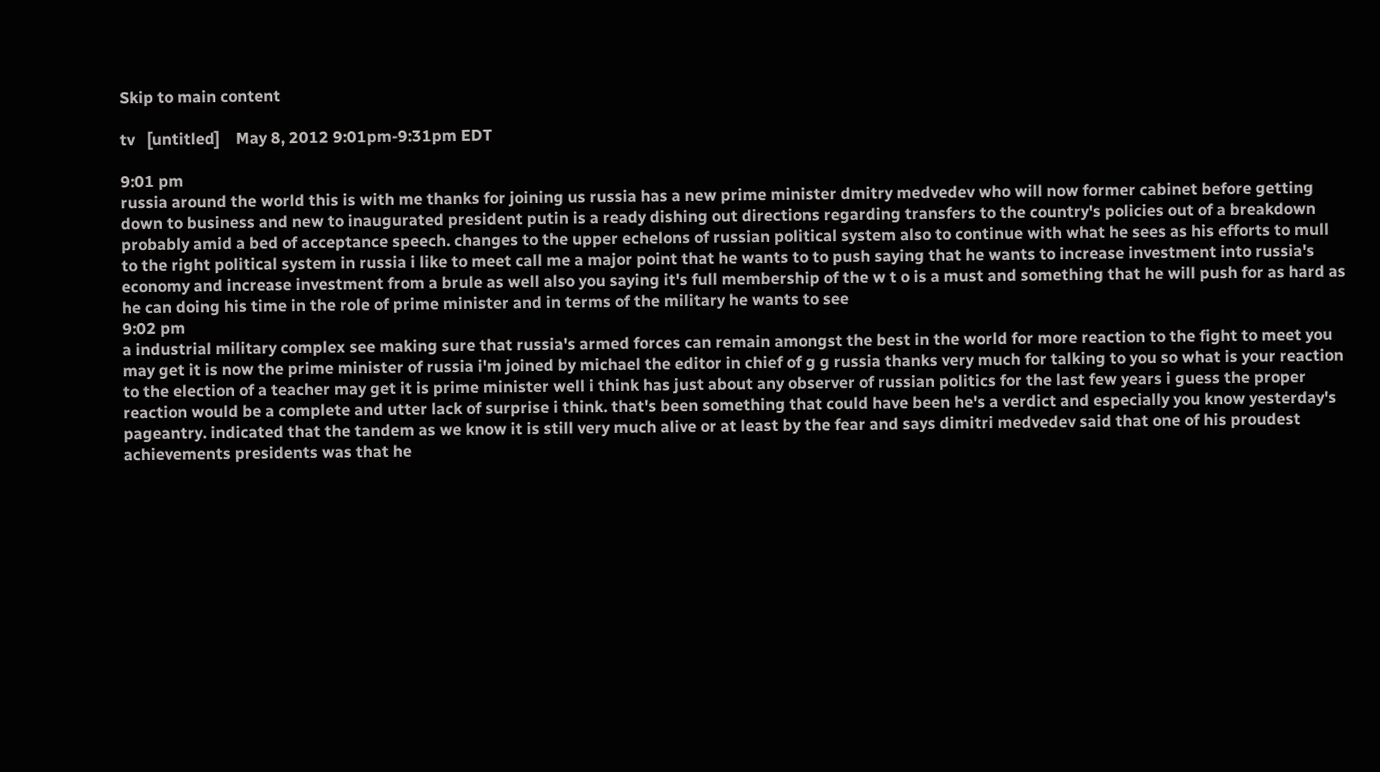Skip to main content

tv   [untitled]    May 8, 2012 9:01pm-9:31pm EDT

9:01 pm
russia around the world this is with me thanks for joining us russia has a new prime minister dmitry medvedev who will now former cabinet before getting down to business and new to inaugurated president putin is a ready dishing out directions regarding transfers to the country's policies out of a breakdown probably amid a bed of acceptance speech. changes to the upper echelons of russian political system also to continue with what he sees as his efforts to mull to the right political system in russia i like to meet call me a major point that he wants to to push saying that he wants to increase investment into russia's economy and increase investment from a brule as well also you saying it's full membership of the w t o is a must and something that he will push for as hard as he can doing his time in the role of prime minister and in terms of the military he wants to see
9:02 pm
a industrial military complex see making sure that russia's armed forces can remain amongst the best in the world for more reaction to the fight to meet you may get it is now the prime minister of russia i'm joined by michael the editor in chief of g g russia thanks very much for talking to you so what is your reaction to the election of a teacher may get it is prime minister well i think has just about any observer of russian politics for the last few years i guess the proper reaction would be a complete and utter lack of surprise i think. that's been something that could have been he's a verdict and especially you know yesterday's pageantry. indicated that the tandem as we know it is still very much alive or at least by the fear and says dimitri medvedev said that one of his proudest achievements presidents was that he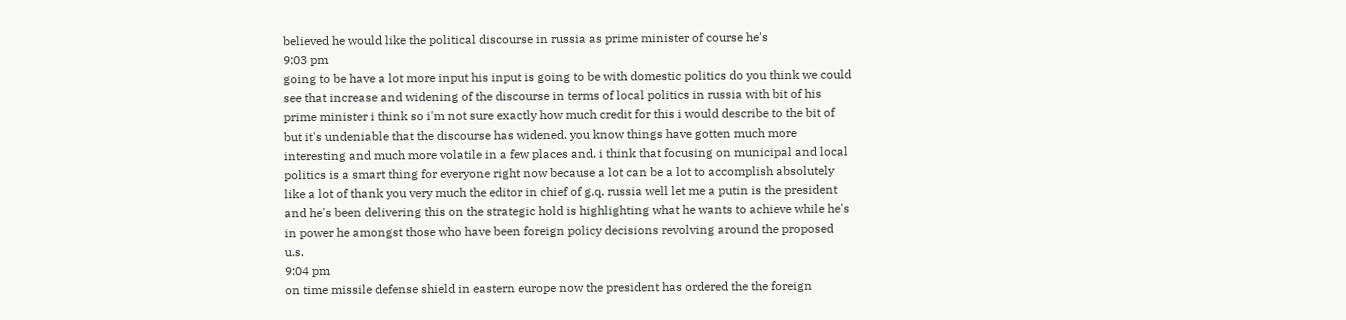believed he would like the political discourse in russia as prime minister of course he's
9:03 pm
going to be have a lot more input his input is going to be with domestic politics do you think we could see that increase and widening of the discourse in terms of local politics in russia with bit of his prime minister i think so i'm not sure exactly how much credit for this i would describe to the bit of but it's undeniable that the discourse has widened. you know things have gotten much more interesting and much more volatile in a few places and. i think that focusing on municipal and local politics is a smart thing for everyone right now because a lot can be a lot to accomplish absolutely like a lot of thank you very much the editor in chief of g.q. russia well let me a putin is the president and he's been delivering this on the strategic hold is highlighting what he wants to achieve while he's in power he amongst those who have been foreign policy decisions revolving around the proposed u.s.
9:04 pm
on time missile defense shield in eastern europe now the president has ordered the the foreign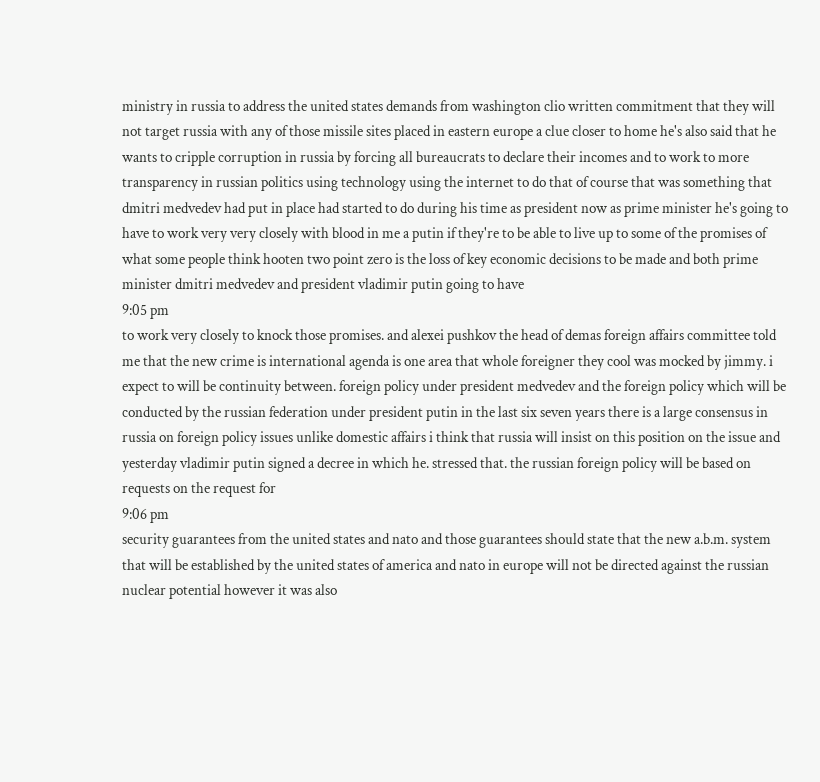ministry in russia to address the united states demands from washington clio written commitment that they will not target russia with any of those missile sites placed in eastern europe a clue closer to home he's also said that he wants to cripple corruption in russia by forcing all bureaucrats to declare their incomes and to work to more transparency in russian politics using technology using the internet to do that of course that was something that dmitri medvedev had put in place had started to do during his time as president now as prime minister he's going to have to work very very closely with blood in me a putin if they're to be able to live up to some of the promises of what some people think hooten two point zero is the loss of key economic decisions to be made and both prime minister dmitri medvedev and president vladimir putin going to have
9:05 pm
to work very closely to knock those promises. and alexei pushkov the head of demas foreign affairs committee told me that the new crime is international agenda is one area that whole foreigner they cool was mocked by jimmy. i expect to will be continuity between. foreign policy under president medvedev and the foreign policy which will be conducted by the russian federation under president putin in the last six seven years there is a large consensus in russia on foreign policy issues unlike domestic affairs i think that russia will insist on this position on the issue and yesterday vladimir putin signed a decree in which he. stressed that. the russian foreign policy will be based on requests on the request for
9:06 pm
security guarantees from the united states and nato and those guarantees should state that the new a.b.m. system that will be established by the united states of america and nato in europe will not be directed against the russian nuclear potential however it was also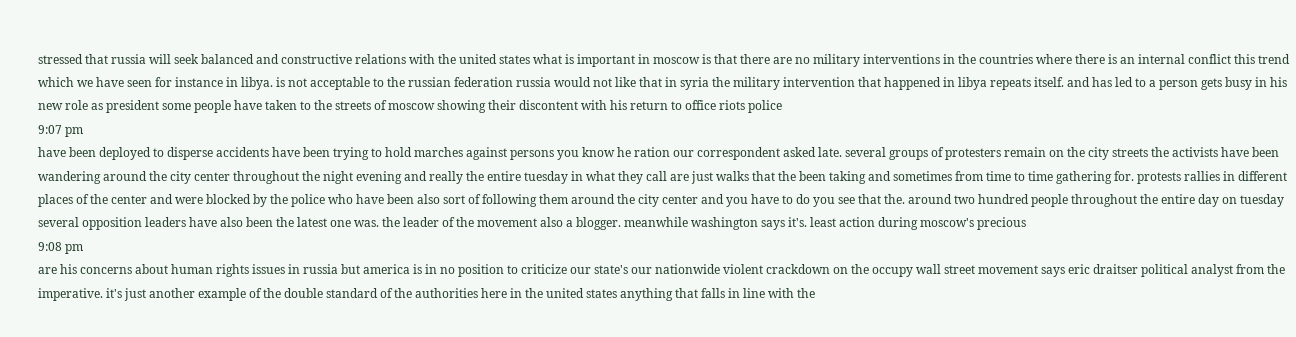stressed that russia will seek balanced and constructive relations with the united states what is important in moscow is that there are no military interventions in the countries where there is an internal conflict this trend which we have seen for instance in libya. is not acceptable to the russian federation russia would not like that in syria the military intervention that happened in libya repeats itself. and has led to a person gets busy in his new role as president some people have taken to the streets of moscow showing their discontent with his return to office riots police
9:07 pm
have been deployed to disperse accidents have been trying to hold marches against persons you know he ration our correspondent asked late. several groups of protesters remain on the city streets the activists have been wandering around the city center throughout the night evening and really the entire tuesday in what they call are just walks that the been taking and sometimes from time to time gathering for. protests rallies in different places of the center and were blocked by the police who have been also sort of following them around the city center and you have to do you see that the. around two hundred people throughout the entire day on tuesday several opposition leaders have also been the latest one was. the leader of the movement also a blogger. meanwhile washington says it's. least action during moscow's precious
9:08 pm
are his concerns about human rights issues in russia but america is in no position to criticize our state's our nationwide violent crackdown on the occupy wall street movement says eric draitser political analyst from the imperative. it's just another example of the double standard of the authorities here in the united states anything that falls in line with the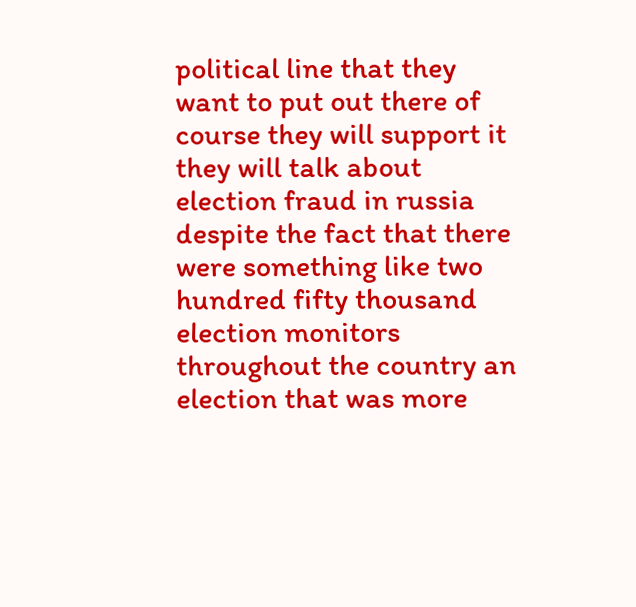political line that they want to put out there of course they will support it they will talk about election fraud in russia despite the fact that there were something like two hundred fifty thousand election monitors throughout the country an election that was more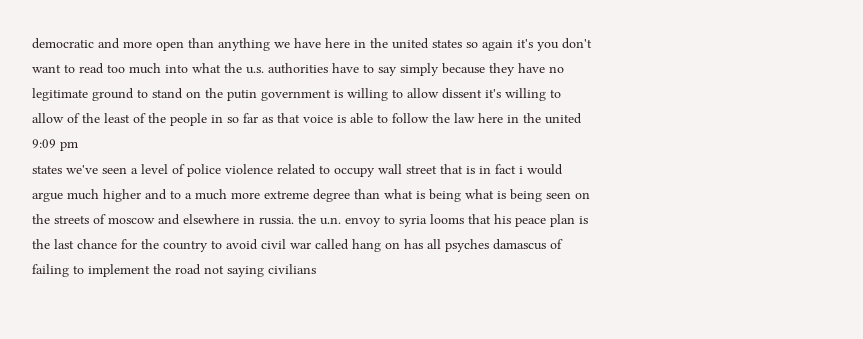democratic and more open than anything we have here in the united states so again it's you don't want to read too much into what the u.s. authorities have to say simply because they have no legitimate ground to stand on the putin government is willing to allow dissent it's willing to allow of the least of the people in so far as that voice is able to follow the law here in the united
9:09 pm
states we've seen a level of police violence related to occupy wall street that is in fact i would argue much higher and to a much more extreme degree than what is being what is being seen on the streets of moscow and elsewhere in russia. the u.n. envoy to syria looms that his peace plan is the last chance for the country to avoid civil war called hang on has all psyches damascus of failing to implement the road not saying civilians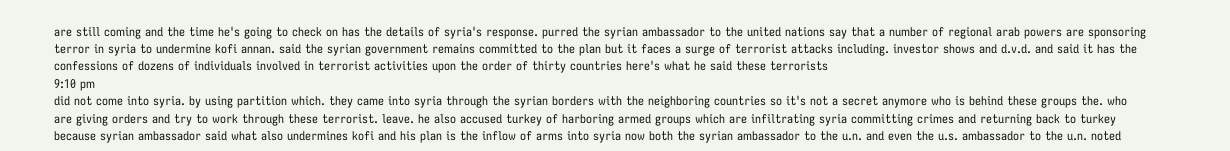are still coming and the time he's going to check on has the details of syria's response. purred the syrian ambassador to the united nations say that a number of regional arab powers are sponsoring terror in syria to undermine kofi annan. said the syrian government remains committed to the plan but it faces a surge of terrorist attacks including. investor shows and d.v.d. and said it has the confessions of dozens of individuals involved in terrorist activities upon the order of thirty countries here's what he said these terrorists
9:10 pm
did not come into syria. by using partition which. they came into syria through the syrian borders with the neighboring countries so it's not a secret anymore who is behind these groups the. who are giving orders and try to work through these terrorist. leave. he also accused turkey of harboring armed groups which are infiltrating syria committing crimes and returning back to turkey because syrian ambassador said what also undermines kofi and his plan is the inflow of arms into syria now both the syrian ambassador to the u.n. and even the u.s. ambassador to the u.n. noted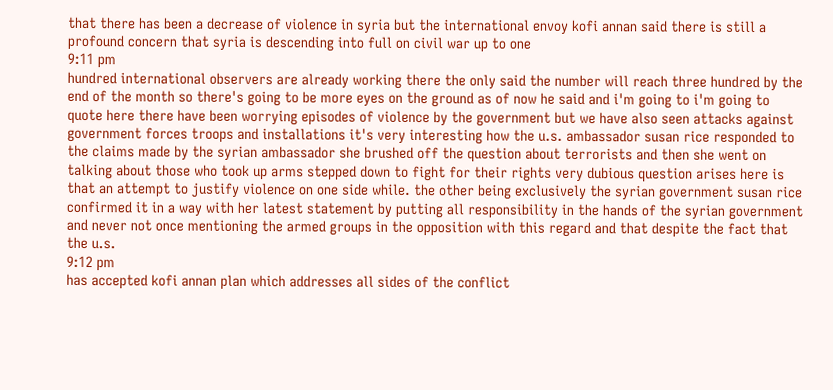that there has been a decrease of violence in syria but the international envoy kofi annan said there is still a profound concern that syria is descending into full on civil war up to one
9:11 pm
hundred international observers are already working there the only said the number will reach three hundred by the end of the month so there's going to be more eyes on the ground as of now he said and i'm going to i'm going to quote here there have been worrying episodes of violence by the government but we have also seen attacks against government forces troops and installations it's very interesting how the u.s. ambassador susan rice responded to the claims made by the syrian ambassador she brushed off the question about terrorists and then she went on talking about those who took up arms stepped down to fight for their rights very dubious question arises here is that an attempt to justify violence on one side while. the other being exclusively the syrian government susan rice confirmed it in a way with her latest statement by putting all responsibility in the hands of the syrian government and never not once mentioning the armed groups in the opposition with this regard and that despite the fact that the u.s.
9:12 pm
has accepted kofi annan plan which addresses all sides of the conflict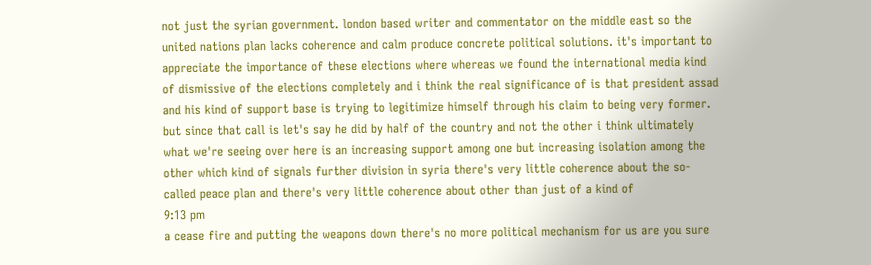not just the syrian government. london based writer and commentator on the middle east so the united nations plan lacks coherence and calm produce concrete political solutions. it's important to appreciate the importance of these elections where whereas we found the international media kind of dismissive of the elections completely and i think the real significance of is that president assad and his kind of support base is trying to legitimize himself through his claim to being very former. but since that call is let's say he did by half of the country and not the other i think ultimately what we're seeing over here is an increasing support among one but increasing isolation among the other which kind of signals further division in syria there's very little coherence about the so-called peace plan and there's very little coherence about other than just of a kind of
9:13 pm
a cease fire and putting the weapons down there's no more political mechanism for us are you sure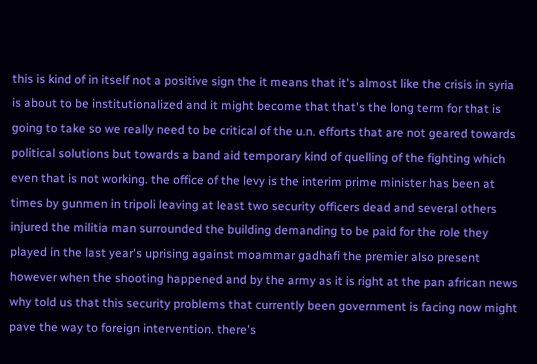this is kind of in itself not a positive sign the it means that it's almost like the crisis in syria is about to be institutionalized and it might become that that's the long term for that is going to take so we really need to be critical of the u.n. efforts that are not geared towards political solutions but towards a band aid temporary kind of quelling of the fighting which even that is not working. the office of the levy is the interim prime minister has been at times by gunmen in tripoli leaving at least two security officers dead and several others injured the militia man surrounded the building demanding to be paid for the role they played in the last year's uprising against moammar gadhafi the premier also present however when the shooting happened and by the army as it is right at the pan african news why told us that this security problems that currently been government is facing now might pave the way to foreign intervention. there's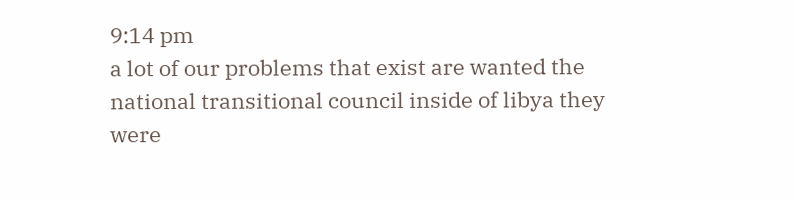9:14 pm
a lot of our problems that exist are wanted the national transitional council inside of libya they were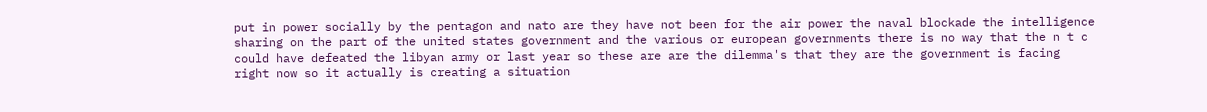put in power socially by the pentagon and nato are they have not been for the air power the naval blockade the intelligence sharing on the part of the united states government and the various or european governments there is no way that the n t c could have defeated the libyan army or last year so these are are the dilemma's that they are the government is facing right now so it actually is creating a situation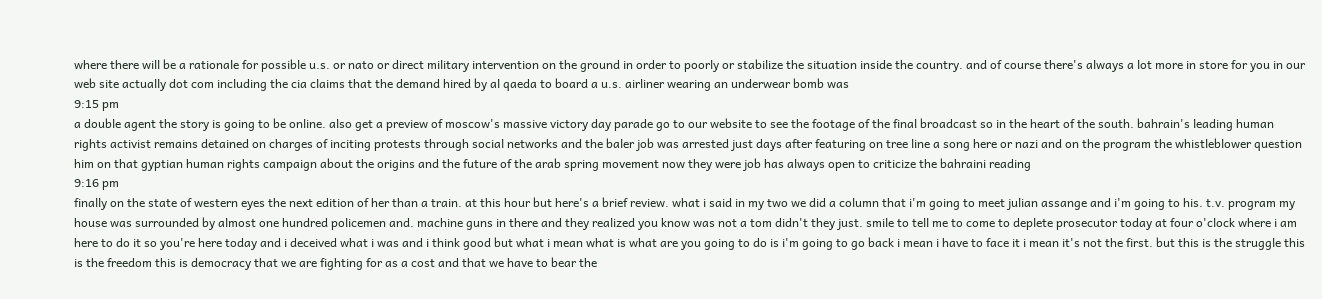where there will be a rationale for possible u.s. or nato or direct military intervention on the ground in order to poorly or stabilize the situation inside the country. and of course there's always a lot more in store for you in our web site actually dot com including the cia claims that the demand hired by al qaeda to board a u.s. airliner wearing an underwear bomb was
9:15 pm
a double agent the story is going to be online. also get a preview of moscow's massive victory day parade go to our website to see the footage of the final broadcast so in the heart of the south. bahrain's leading human rights activist remains detained on charges of inciting protests through social networks and the baler job was arrested just days after featuring on tree line a song here or nazi and on the program the whistleblower question him on that gyptian human rights campaign about the origins and the future of the arab spring movement now they were job has always open to criticize the bahraini reading
9:16 pm
finally on the state of western eyes the next edition of her than a train. at this hour but here's a brief review. what i said in my two we did a column that i'm going to meet julian assange and i'm going to his. t.v. program my house was surrounded by almost one hundred policemen and. machine guns in there and they realized you know was not a tom didn't they just. smile to tell me to come to deplete prosecutor today at four o'clock where i am here to do it so you're here today and i deceived what i was and i think good but what i mean what is what are you going to do is i'm going to go back i mean i have to face it i mean it's not the first. but this is the struggle this is the freedom this is democracy that we are fighting for as a cost and that we have to bear the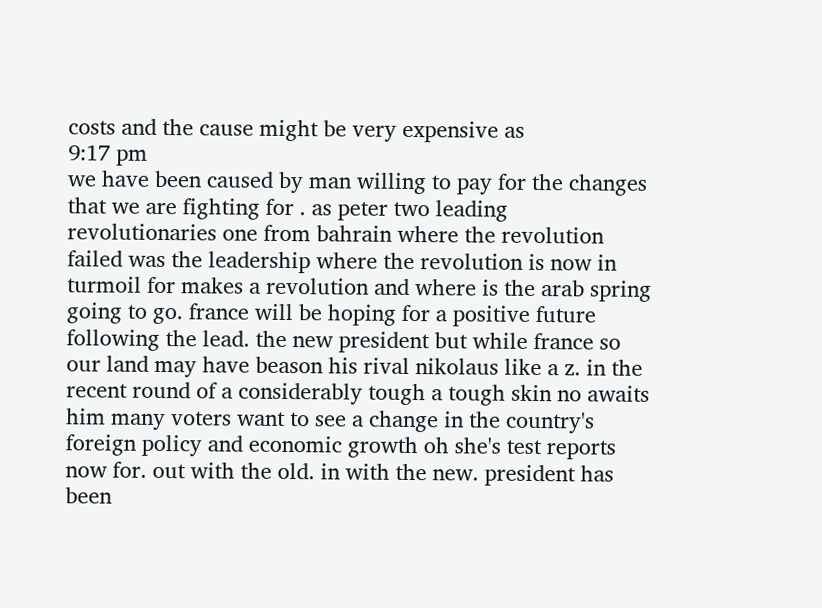costs and the cause might be very expensive as
9:17 pm
we have been caused by man willing to pay for the changes that we are fighting for . as peter two leading revolutionaries one from bahrain where the revolution failed was the leadership where the revolution is now in turmoil for makes a revolution and where is the arab spring going to go. france will be hoping for a positive future following the lead. the new president but while france so our land may have beason his rival nikolaus like a z. in the recent round of a considerably tough a tough skin no awaits him many voters want to see a change in the country's foreign policy and economic growth oh she's test reports now for. out with the old. in with the new. president has been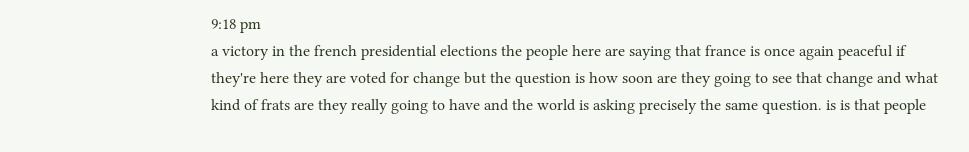9:18 pm
a victory in the french presidential elections the people here are saying that france is once again peaceful if they're here they are voted for change but the question is how soon are they going to see that change and what kind of frats are they really going to have and the world is asking precisely the same question. is is that people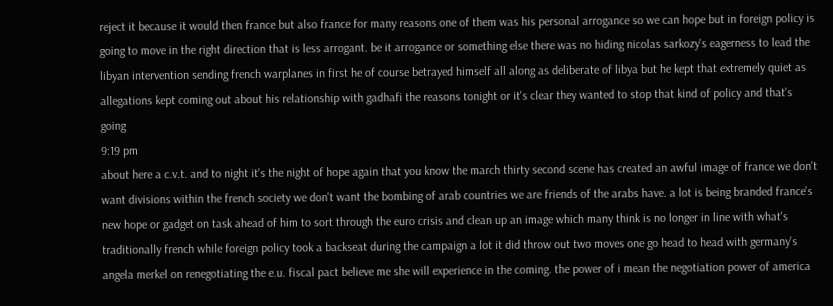reject it because it would then france but also france for many reasons one of them was his personal arrogance so we can hope but in foreign policy is going to move in the right direction that is less arrogant. be it arrogance or something else there was no hiding nicolas sarkozy's eagerness to lead the libyan intervention sending french warplanes in first he of course betrayed himself all along as deliberate of libya but he kept that extremely quiet as allegations kept coming out about his relationship with gadhafi the reasons tonight or it's clear they wanted to stop that kind of policy and that's going
9:19 pm
about here a c.v.t. and to night it's the night of hope again that you know the march thirty second scene has created an awful image of france we don't want divisions within the french society we don't want the bombing of arab countries we are friends of the arabs have. a lot is being branded france's new hope or gadget on task ahead of him to sort through the euro crisis and clean up an image which many think is no longer in line with what's traditionally french while foreign policy took a backseat during the campaign a lot it did throw out two moves one go head to head with germany's angela merkel on renegotiating the e.u. fiscal pact believe me she will experience in the coming. the power of i mean the negotiation power of america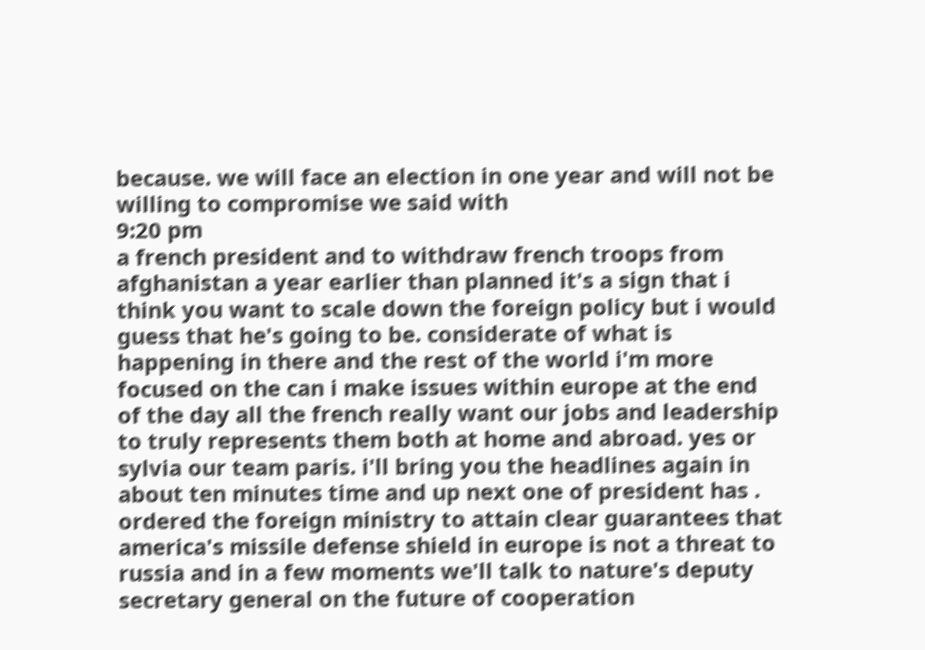because. we will face an election in one year and will not be willing to compromise we said with
9:20 pm
a french president and to withdraw french troops from afghanistan a year earlier than planned it's a sign that i think you want to scale down the foreign policy but i would guess that he's going to be. considerate of what is happening in there and the rest of the world i'm more focused on the can i make issues within europe at the end of the day all the french really want our jobs and leadership to truly represents them both at home and abroad. yes or sylvia our team paris. i'll bring you the headlines again in about ten minutes time and up next one of president has . ordered the foreign ministry to attain clear guarantees that america's missile defense shield in europe is not a threat to russia and in a few moments we'll talk to nature's deputy secretary general on the future of cooperation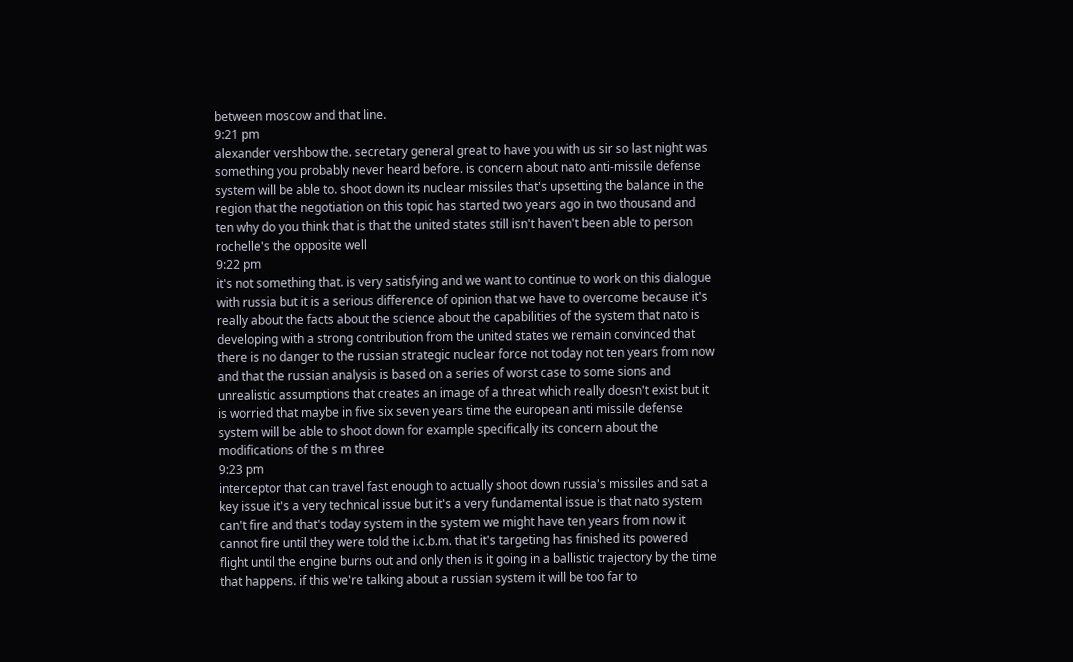between moscow and that line.
9:21 pm
alexander vershbow the. secretary general great to have you with us sir so last night was something you probably never heard before. is concern about nato anti-missile defense system will be able to. shoot down its nuclear missiles that's upsetting the balance in the region that the negotiation on this topic has started two years ago in two thousand and ten why do you think that is that the united states still isn't haven't been able to person rochelle's the opposite well
9:22 pm
it's not something that. is very satisfying and we want to continue to work on this dialogue with russia but it is a serious difference of opinion that we have to overcome because it's really about the facts about the science about the capabilities of the system that nato is developing with a strong contribution from the united states we remain convinced that there is no danger to the russian strategic nuclear force not today not ten years from now and that the russian analysis is based on a series of worst case to some sions and unrealistic assumptions that creates an image of a threat which really doesn't exist but it is worried that maybe in five six seven years time the european anti missile defense system will be able to shoot down for example specifically its concern about the modifications of the s m three
9:23 pm
interceptor that can travel fast enough to actually shoot down russia's missiles and sat a key issue it's a very technical issue but it's a very fundamental issue is that nato system can't fire and that's today system in the system we might have ten years from now it cannot fire until they were told the i.c.b.m. that it's targeting has finished its powered flight until the engine burns out and only then is it going in a ballistic trajectory by the time that happens. if this we're talking about a russian system it will be too far to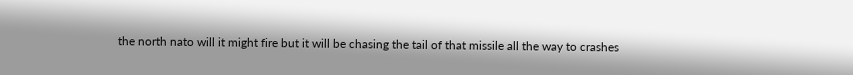the north nato will it might fire but it will be chasing the tail of that missile all the way to crashes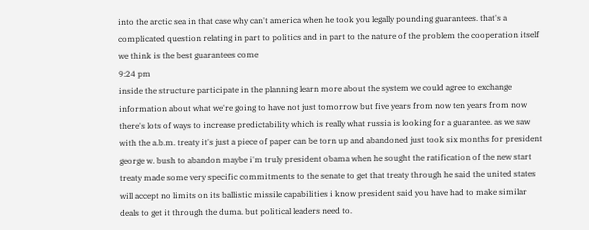into the arctic sea in that case why can't america when he took you legally pounding guarantees. that's a complicated question relating in part to politics and in part to the nature of the problem the cooperation itself we think is the best guarantees come
9:24 pm
inside the structure participate in the planning learn more about the system we could agree to exchange information about what we're going to have not just tomorrow but five years from now ten years from now there's lots of ways to increase predictability which is really what russia is looking for a guarantee. as we saw with the a.b.m. treaty it's just a piece of paper can be torn up and abandoned just took six months for president george w. bush to abandon maybe i'm truly president obama when he sought the ratification of the new start treaty made some very specific commitments to the senate to get that treaty through he said the united states will accept no limits on its ballistic missile capabilities i know president said you have had to make similar deals to get it through the duma. but political leaders need to.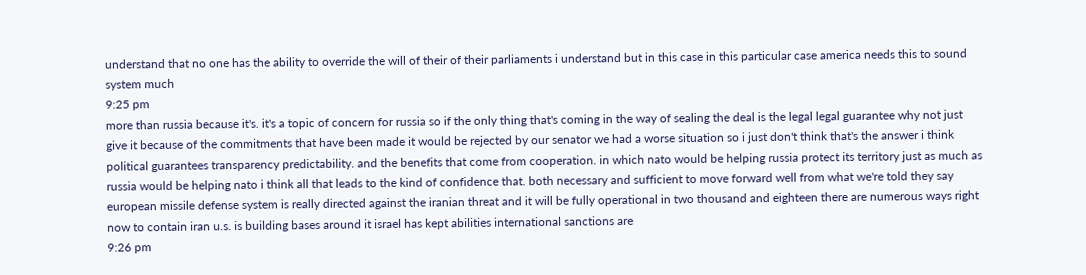understand that no one has the ability to override the will of their of their parliaments i understand but in this case in this particular case america needs this to sound system much
9:25 pm
more than russia because it's. it's a topic of concern for russia so if the only thing that's coming in the way of sealing the deal is the legal legal guarantee why not just give it because of the commitments that have been made it would be rejected by our senator we had a worse situation so i just don't think that's the answer i think political guarantees transparency predictability. and the benefits that come from cooperation. in which nato would be helping russia protect its territory just as much as russia would be helping nato i think all that leads to the kind of confidence that. both necessary and sufficient to move forward well from what we're told they say european missile defense system is really directed against the iranian threat and it will be fully operational in two thousand and eighteen there are numerous ways right now to contain iran u.s. is building bases around it israel has kept abilities international sanctions are
9:26 pm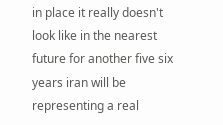in place it really doesn't look like in the nearest future for another five six years iran will be representing a real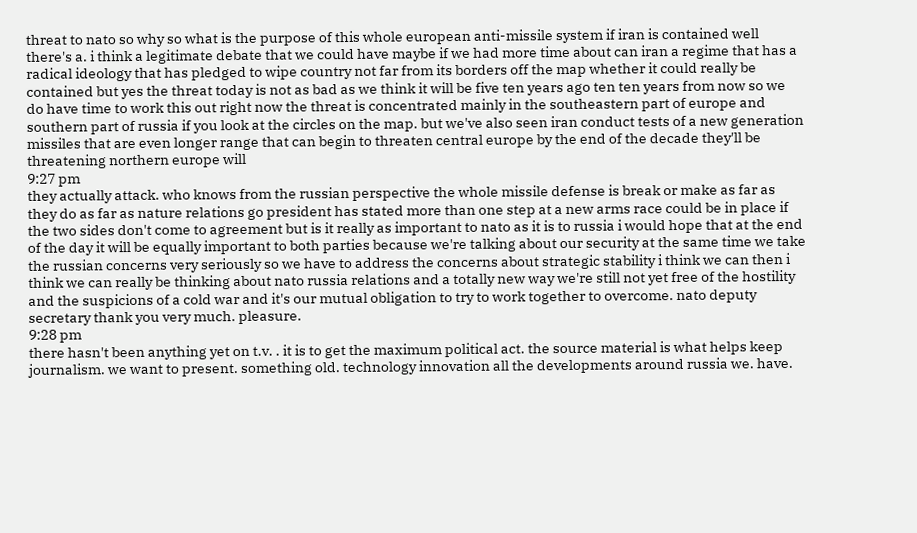threat to nato so why so what is the purpose of this whole european anti-missile system if iran is contained well there's a. i think a legitimate debate that we could have maybe if we had more time about can iran a regime that has a radical ideology that has pledged to wipe country not far from its borders off the map whether it could really be contained but yes the threat today is not as bad as we think it will be five ten years ago ten ten years from now so we do have time to work this out right now the threat is concentrated mainly in the southeastern part of europe and southern part of russia if you look at the circles on the map. but we've also seen iran conduct tests of a new generation missiles that are even longer range that can begin to threaten central europe by the end of the decade they'll be threatening northern europe will
9:27 pm
they actually attack. who knows from the russian perspective the whole missile defense is break or make as far as they do as far as nature relations go president has stated more than one step at a new arms race could be in place if the two sides don't come to agreement but is it really as important to nato as it is to russia i would hope that at the end of the day it will be equally important to both parties because we're talking about our security at the same time we take the russian concerns very seriously so we have to address the concerns about strategic stability i think we can then i think we can really be thinking about nato russia relations and a totally new way we're still not yet free of the hostility and the suspicions of a cold war and it's our mutual obligation to try to work together to overcome. nato deputy secretary thank you very much. pleasure.
9:28 pm
there hasn't been anything yet on t.v. . it is to get the maximum political act. the source material is what helps keep journalism. we want to present. something old. technology innovation all the developments around russia we. have.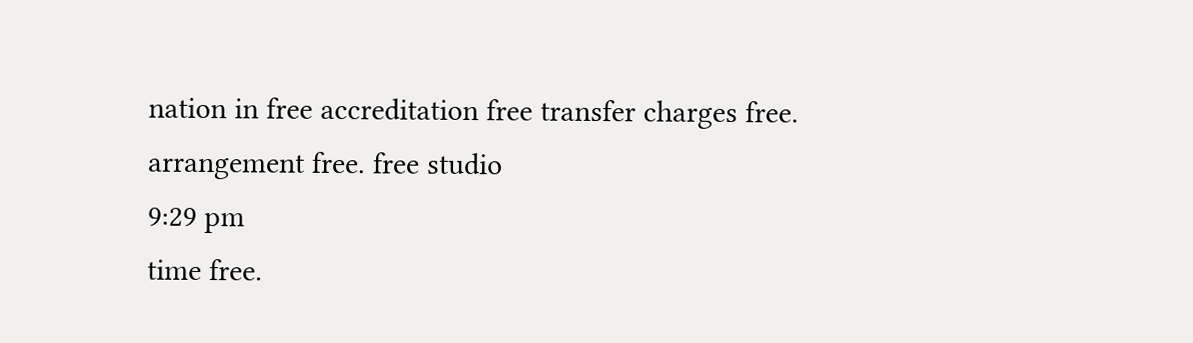nation in free accreditation free transfer charges free. arrangement free. free studio
9:29 pm
time free.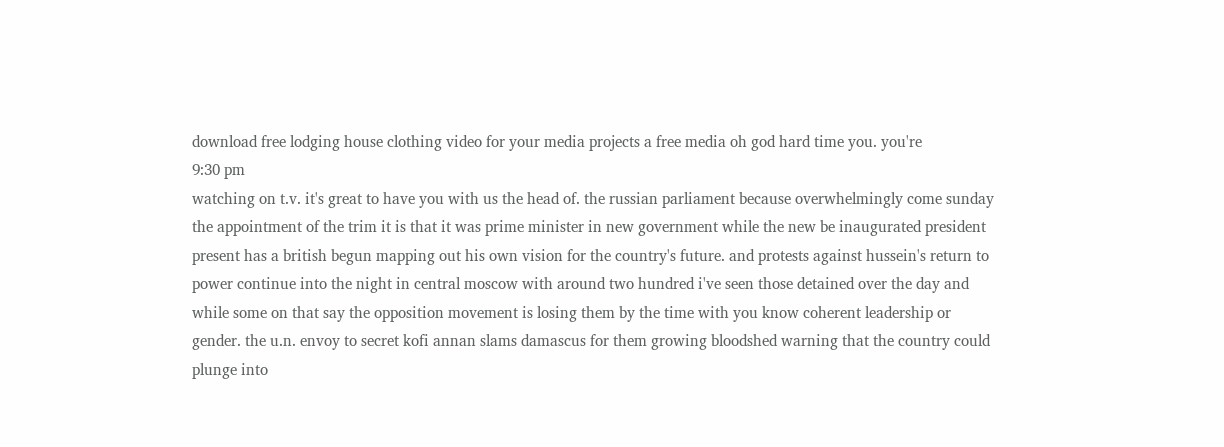download free lodging house clothing video for your media projects a free media oh god hard time you. you're
9:30 pm
watching on t.v. it's great to have you with us the head of. the russian parliament because overwhelmingly come sunday the appointment of the trim it is that it was prime minister in new government while the new be inaugurated president present has a british begun mapping out his own vision for the country's future. and protests against hussein's return to power continue into the night in central moscow with around two hundred i've seen those detained over the day and while some on that say the opposition movement is losing them by the time with you know coherent leadership or gender. the u.n. envoy to secret kofi annan slams damascus for them growing bloodshed warning that the country could plunge into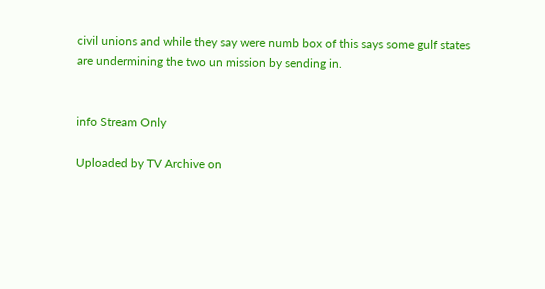civil unions and while they say were numb box of this says some gulf states are undermining the two un mission by sending in.


info Stream Only

Uploaded by TV Archive on